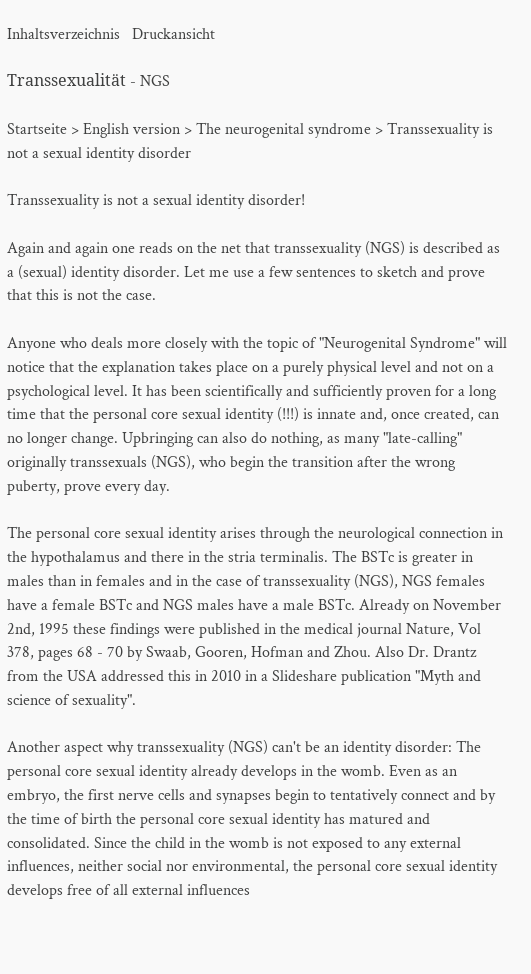Inhaltsverzeichnis   Druckansicht

Transsexualität - NGS

Startseite > English version > The neurogenital syndrome > Transsexuality is not a sexual identity disorder

Transsexuality is not a sexual identity disorder!

Again and again one reads on the net that transsexuality (NGS) is described as a (sexual) identity disorder. Let me use a few sentences to sketch and prove that this is not the case.

Anyone who deals more closely with the topic of "Neurogenital Syndrome" will notice that the explanation takes place on a purely physical level and not on a psychological level. It has been scientifically and sufficiently proven for a long time that the personal core sexual identity (!!!) is innate and, once created, can no longer change. Upbringing can also do nothing, as many "late-calling" originally transsexuals (NGS), who begin the transition after the wrong puberty, prove every day.

The personal core sexual identity arises through the neurological connection in the hypothalamus and there in the stria terminalis. The BSTc is greater in males than in females and in the case of transsexuality (NGS), NGS females have a female BSTc and NGS males have a male BSTc. Already on November 2nd, 1995 these findings were published in the medical journal Nature, Vol 378, pages 68 - 70 by Swaab, Gooren, Hofman and Zhou. Also Dr. Drantz from the USA addressed this in 2010 in a Slideshare publication "Myth and science of sexuality".

Another aspect why transsexuality (NGS) can't be an identity disorder: The personal core sexual identity already develops in the womb. Even as an embryo, the first nerve cells and synapses begin to tentatively connect and by the time of birth the personal core sexual identity has matured and consolidated. Since the child in the womb is not exposed to any external influences, neither social nor environmental, the personal core sexual identity develops free of all external influences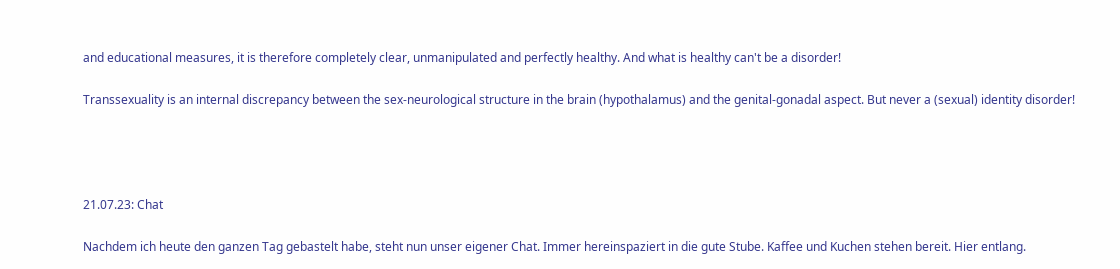and educational measures, it is therefore completely clear, unmanipulated and perfectly healthy. And what is healthy can't be a disorder!

Transsexuality is an internal discrepancy between the sex-neurological structure in the brain (hypothalamus) and the genital-gonadal aspect. But never a (sexual) identity disorder!




21.07.23: Chat

Nachdem ich heute den ganzen Tag gebastelt habe, steht nun unser eigener Chat. Immer hereinspaziert in die gute Stube. Kaffee und Kuchen stehen bereit. Hier entlang.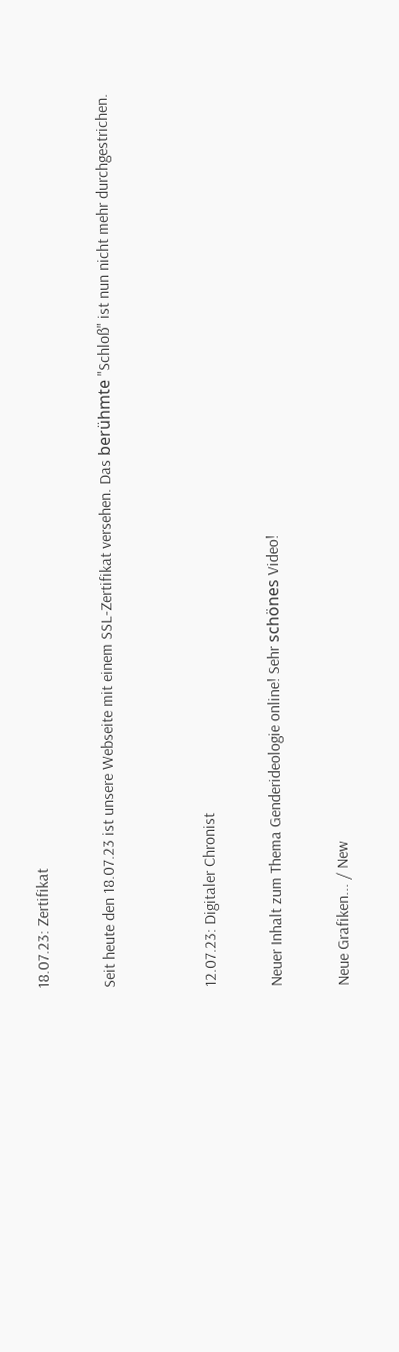18.07.23: Zertifikat

Seit heute den 18.07.23 ist unsere Webseite mit einem SSL-Zertifikat versehen. Das berühmte "Schloß" ist nun nicht mehr durchgestrichen.


12.07.23: Digitaler Chronist

Neuer Inhalt zum Thema Genderideologie online! Sehr schönes Video!

Neue Grafiken... / New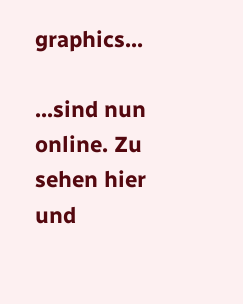graphics...

...sind nun online. Zu sehen hier und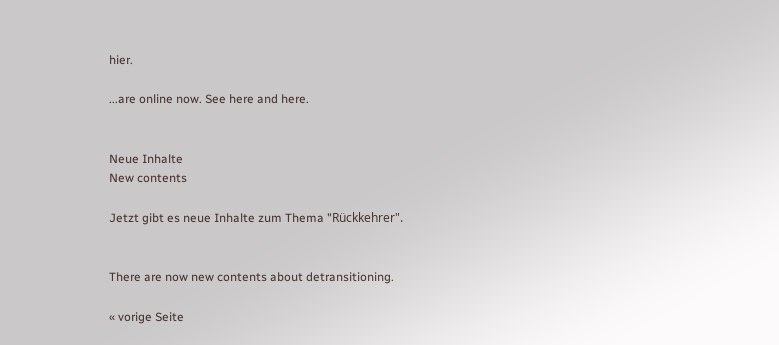hier.

...are online now. See here and here.


Neue Inhalte
New contents

Jetzt gibt es neue Inhalte zum Thema "Rückkehrer".


There are now new contents about detransitioning.

« vorige Seite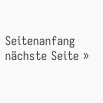Seitenanfang nächste Seite »